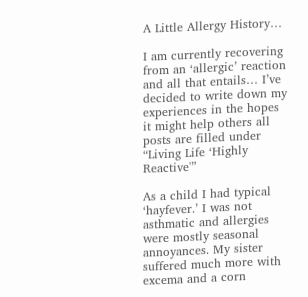A Little Allergy History…

I am currently recovering from an ‘allergic’ reaction and all that entails… I’ve decided to write down my experiences in the hopes it might help others all posts are filled under “Living Life ‘Highly Reactive'”

As a child I had typical ‘hayfever.’ I was not asthmatic and allergies were mostly seasonal annoyances. My sister suffered much more with excema and a corn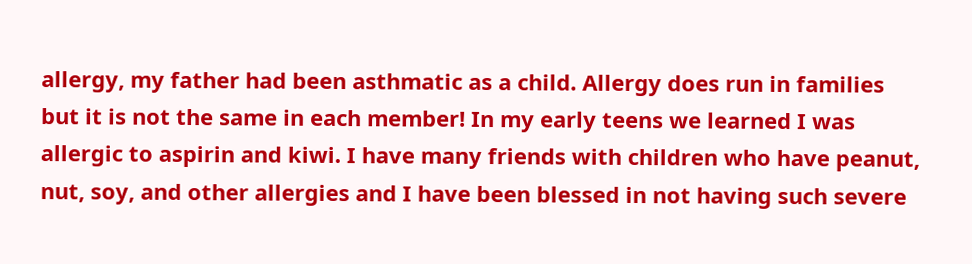allergy, my father had been asthmatic as a child. Allergy does run in families but it is not the same in each member! In my early teens we learned I was allergic to aspirin and kiwi. I have many friends with children who have peanut, nut, soy, and other allergies and I have been blessed in not having such severe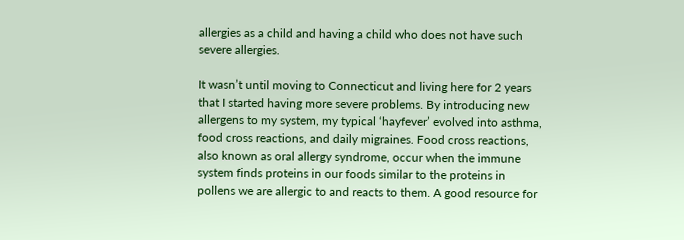allergies as a child and having a child who does not have such severe allergies.

It wasn’t until moving to Connecticut and living here for 2 years that I started having more severe problems. By introducing new allergens to my system, my typical ‘hayfever’ evolved into asthma, food cross reactions, and daily migraines. Food cross reactions, also known as oral allergy syndrome, occur when the immune system finds proteins in our foods similar to the proteins in pollens we are allergic to and reacts to them. A good resource for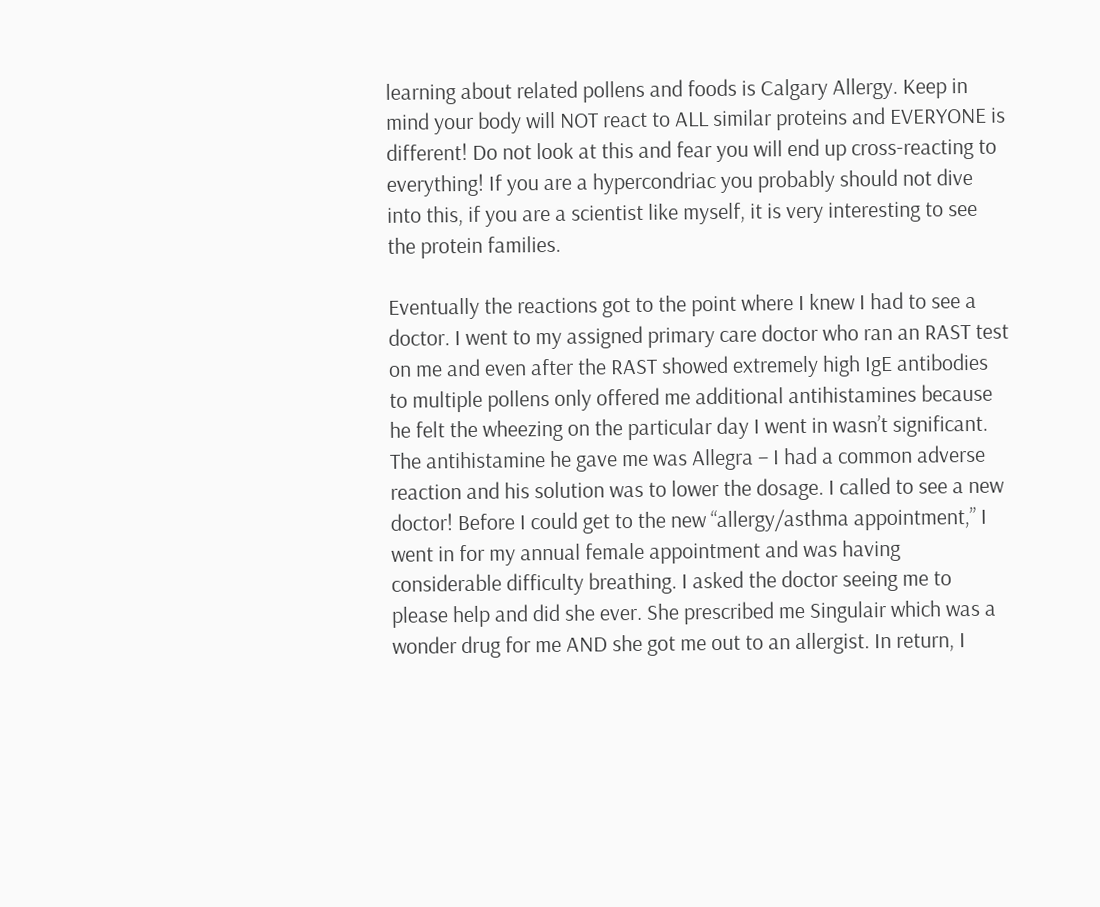learning about related pollens and foods is Calgary Allergy. Keep in mind your body will NOT react to ALL similar proteins and EVERYONE is different! Do not look at this and fear you will end up cross-reacting to everything! If you are a hypercondriac you probably should not dive into this, if you are a scientist like myself, it is very interesting to see the protein families.

Eventually the reactions got to the point where I knew I had to see a doctor. I went to my assigned primary care doctor who ran an RAST test on me and even after the RAST showed extremely high IgE antibodies to multiple pollens only offered me additional antihistamines because he felt the wheezing on the particular day I went in wasn’t significant. The antihistamine he gave me was Allegra – I had a common adverse reaction and his solution was to lower the dosage. I called to see a new doctor! Before I could get to the new “allergy/asthma appointment,” I went in for my annual female appointment and was having considerable difficulty breathing. I asked the doctor seeing me to please help and did she ever. She prescribed me Singulair which was a wonder drug for me AND she got me out to an allergist. In return, I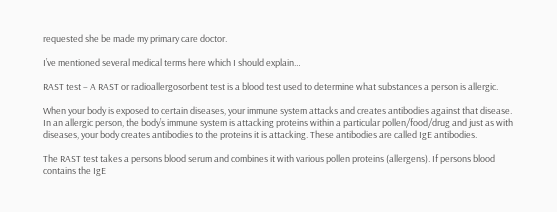requested she be made my primary care doctor.

I’ve mentioned several medical terms here which I should explain…

RAST test – A RAST or radioallergosorbent test is a blood test used to determine what substances a person is allergic.

When your body is exposed to certain diseases, your immune system attacks and creates antibodies against that disease. In an allergic person, the body’s immune system is attacking proteins within a particular pollen/food/drug and just as with diseases, your body creates antibodies to the proteins it is attacking. These antibodies are called IgE antibodies.

The RAST test takes a persons blood serum and combines it with various pollen proteins (allergens). If persons blood contains the IgE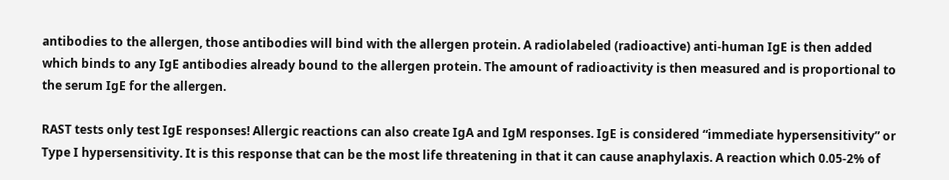antibodies to the allergen, those antibodies will bind with the allergen protein. A radiolabeled (radioactive) anti-human IgE is then added which binds to any IgE antibodies already bound to the allergen protein. The amount of radioactivity is then measured and is proportional to the serum IgE for the allergen.

RAST tests only test IgE responses! Allergic reactions can also create IgA and IgM responses. IgE is considered “immediate hypersensitivity” or Type I hypersensitivity. It is this response that can be the most life threatening in that it can cause anaphylaxis. A reaction which 0.05-2% of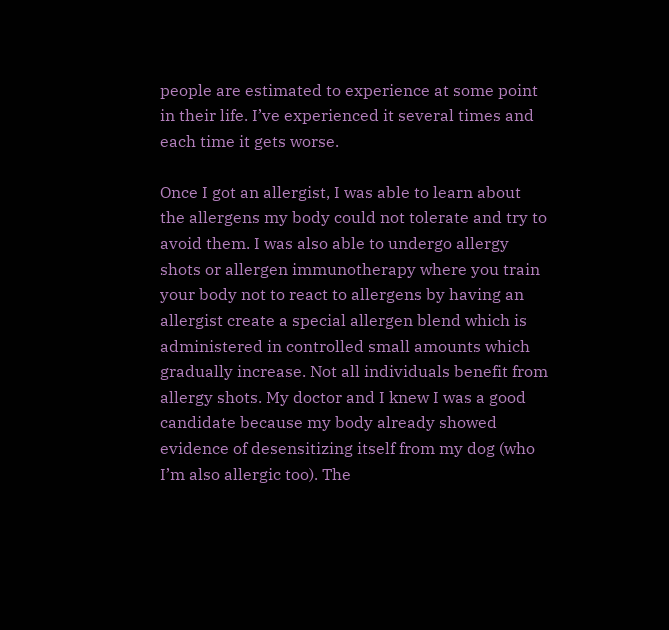people are estimated to experience at some point in their life. I’ve experienced it several times and each time it gets worse.

Once I got an allergist, I was able to learn about the allergens my body could not tolerate and try to avoid them. I was also able to undergo allergy shots or allergen immunotherapy where you train your body not to react to allergens by having an allergist create a special allergen blend which is administered in controlled small amounts which gradually increase. Not all individuals benefit from allergy shots. My doctor and I knew I was a good candidate because my body already showed evidence of desensitizing itself from my dog (who I’m also allergic too). The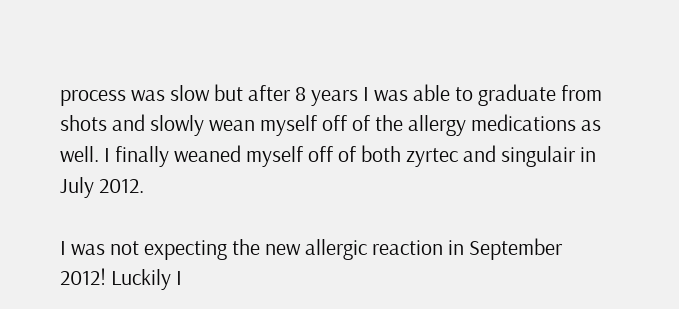process was slow but after 8 years I was able to graduate from shots and slowly wean myself off of the allergy medications as well. I finally weaned myself off of both zyrtec and singulair in July 2012.

I was not expecting the new allergic reaction in September 2012! Luckily I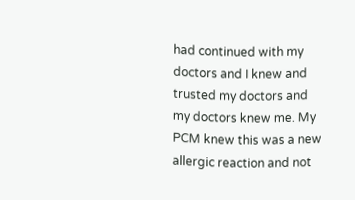had continued with my doctors and I knew and trusted my doctors and my doctors knew me. My PCM knew this was a new allergic reaction and not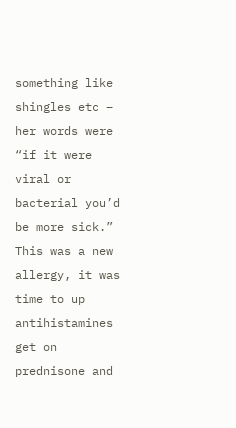something like shingles etc – her words were “if it were viral or bacterial you’d be more sick.” This was a new allergy, it was time to up antihistamines get on prednisone and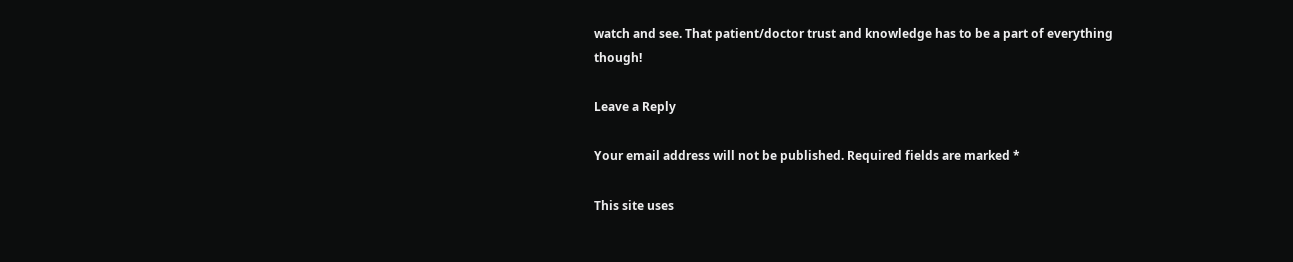watch and see. That patient/doctor trust and knowledge has to be a part of everything though!

Leave a Reply

Your email address will not be published. Required fields are marked *

This site uses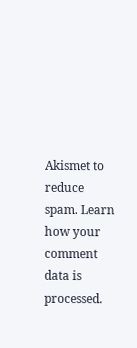Akismet to reduce spam. Learn how your comment data is processed.